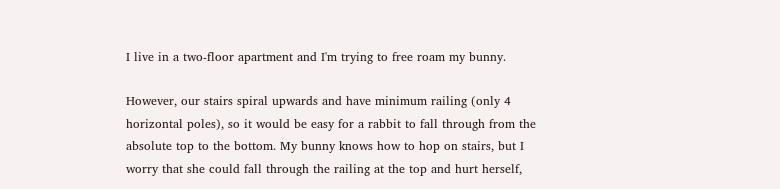I live in a two-floor apartment and I'm trying to free roam my bunny.

However, our stairs spiral upwards and have minimum railing (only 4 horizontal poles), so it would be easy for a rabbit to fall through from the absolute top to the bottom. My bunny knows how to hop on stairs, but I worry that she could fall through the railing at the top and hurt herself,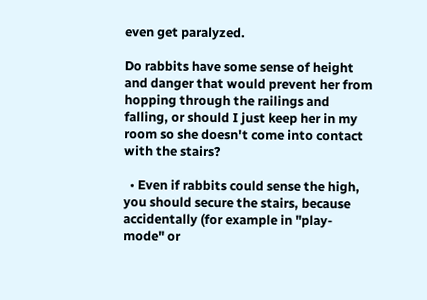even get paralyzed.

Do rabbits have some sense of height and danger that would prevent her from hopping through the railings and falling, or should I just keep her in my room so she doesn't come into contact with the stairs?

  • Even if rabbits could sense the high, you should secure the stairs, because accidentally (for example in "play-mode" or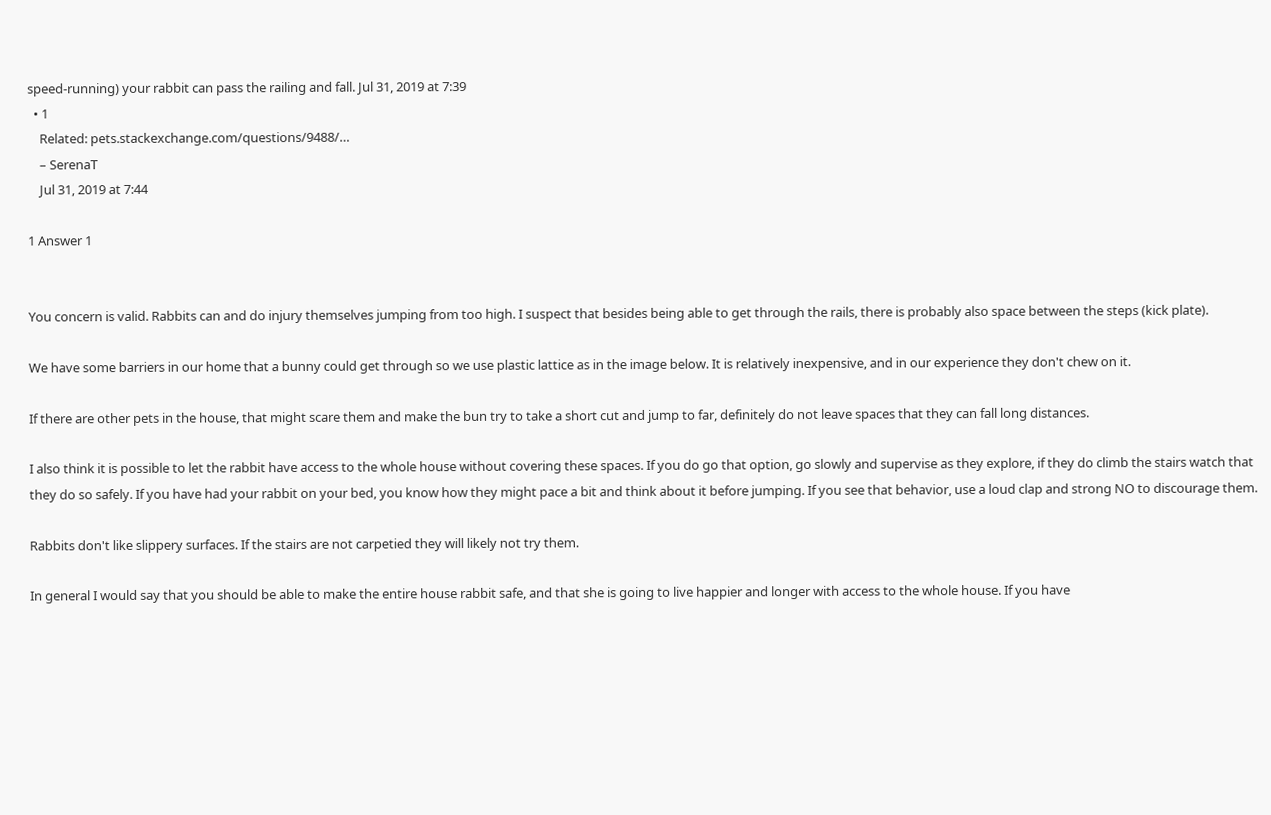speed-running) your rabbit can pass the railing and fall. Jul 31, 2019 at 7:39
  • 1
    Related: pets.stackexchange.com/questions/9488/…
    – SerenaT
    Jul 31, 2019 at 7:44

1 Answer 1


You concern is valid. Rabbits can and do injury themselves jumping from too high. I suspect that besides being able to get through the rails, there is probably also space between the steps (kick plate).

We have some barriers in our home that a bunny could get through so we use plastic lattice as in the image below. It is relatively inexpensive, and in our experience they don't chew on it.

If there are other pets in the house, that might scare them and make the bun try to take a short cut and jump to far, definitely do not leave spaces that they can fall long distances.

I also think it is possible to let the rabbit have access to the whole house without covering these spaces. If you do go that option, go slowly and supervise as they explore, if they do climb the stairs watch that they do so safely. If you have had your rabbit on your bed, you know how they might pace a bit and think about it before jumping. If you see that behavior, use a loud clap and strong NO to discourage them.

Rabbits don't like slippery surfaces. If the stairs are not carpetied they will likely not try them.

In general I would say that you should be able to make the entire house rabbit safe, and that she is going to live happier and longer with access to the whole house. If you have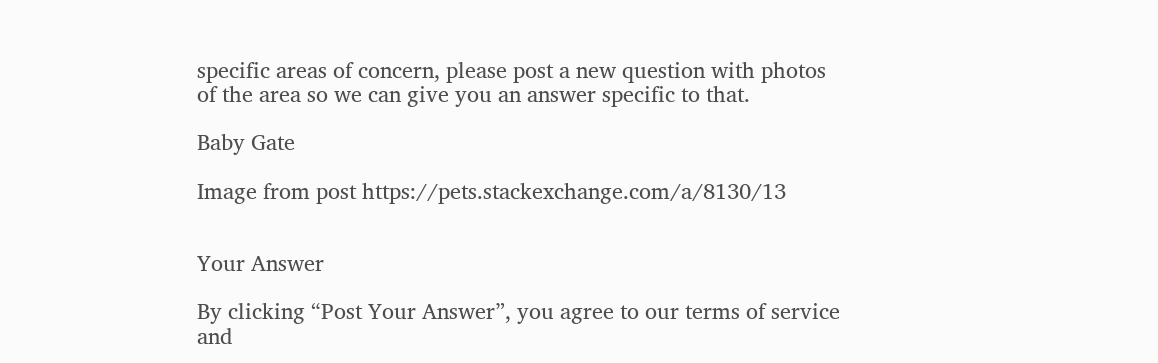specific areas of concern, please post a new question with photos of the area so we can give you an answer specific to that.

Baby Gate

Image from post https://pets.stackexchange.com/a/8130/13


Your Answer

By clicking “Post Your Answer”, you agree to our terms of service and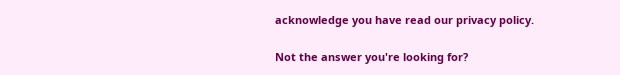acknowledge you have read our privacy policy.

Not the answer you're looking for?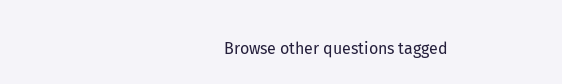Browse other questions tagged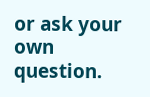or ask your own question.